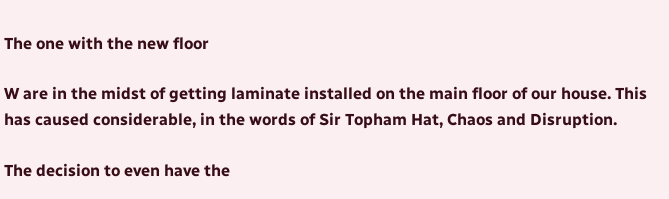The one with the new floor

W are in the midst of getting laminate installed on the main floor of our house. This has caused considerable, in the words of Sir Topham Hat, Chaos and Disruption.

The decision to even have the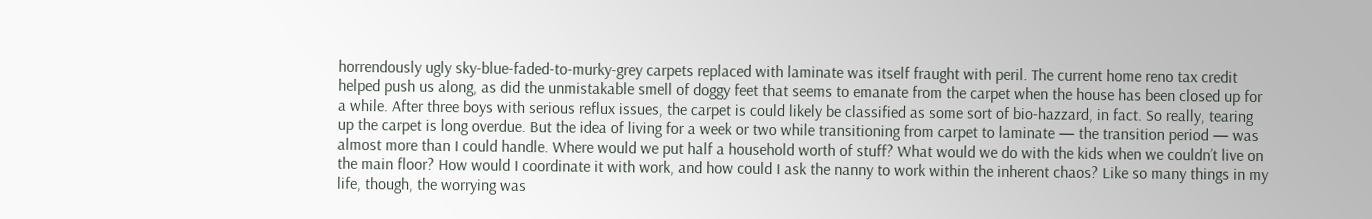horrendously ugly sky-blue-faded-to-murky-grey carpets replaced with laminate was itself fraught with peril. The current home reno tax credit helped push us along, as did the unmistakable smell of doggy feet that seems to emanate from the carpet when the house has been closed up for a while. After three boys with serious reflux issues, the carpet is could likely be classified as some sort of bio-hazzard, in fact. So really, tearing up the carpet is long overdue. But the idea of living for a week or two while transitioning from carpet to laminate — the transition period — was almost more than I could handle. Where would we put half a household worth of stuff? What would we do with the kids when we couldn’t live on the main floor? How would I coordinate it with work, and how could I ask the nanny to work within the inherent chaos? Like so many things in my life, though, the worrying was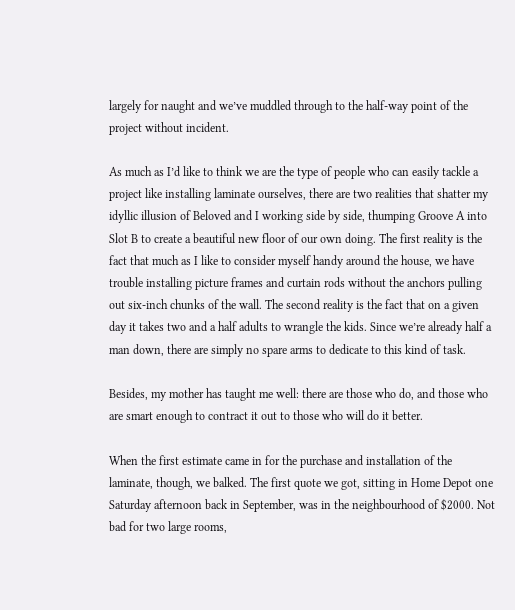largely for naught and we’ve muddled through to the half-way point of the project without incident.

As much as I’d like to think we are the type of people who can easily tackle a project like installing laminate ourselves, there are two realities that shatter my idyllic illusion of Beloved and I working side by side, thumping Groove A into Slot B to create a beautiful new floor of our own doing. The first reality is the fact that much as I like to consider myself handy around the house, we have trouble installing picture frames and curtain rods without the anchors pulling out six-inch chunks of the wall. The second reality is the fact that on a given day it takes two and a half adults to wrangle the kids. Since we’re already half a man down, there are simply no spare arms to dedicate to this kind of task.

Besides, my mother has taught me well: there are those who do, and those who are smart enough to contract it out to those who will do it better.

When the first estimate came in for the purchase and installation of the laminate, though, we balked. The first quote we got, sitting in Home Depot one Saturday afternoon back in September, was in the neighbourhood of $2000. Not bad for two large rooms,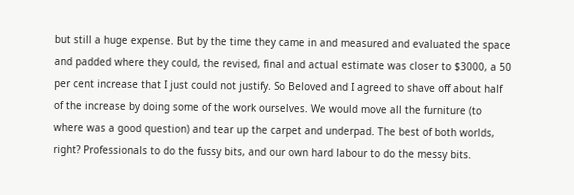but still a huge expense. But by the time they came in and measured and evaluated the space and padded where they could, the revised, final and actual estimate was closer to $3000, a 50 per cent increase that I just could not justify. So Beloved and I agreed to shave off about half of the increase by doing some of the work ourselves. We would move all the furniture (to where was a good question) and tear up the carpet and underpad. The best of both worlds, right? Professionals to do the fussy bits, and our own hard labour to do the messy bits.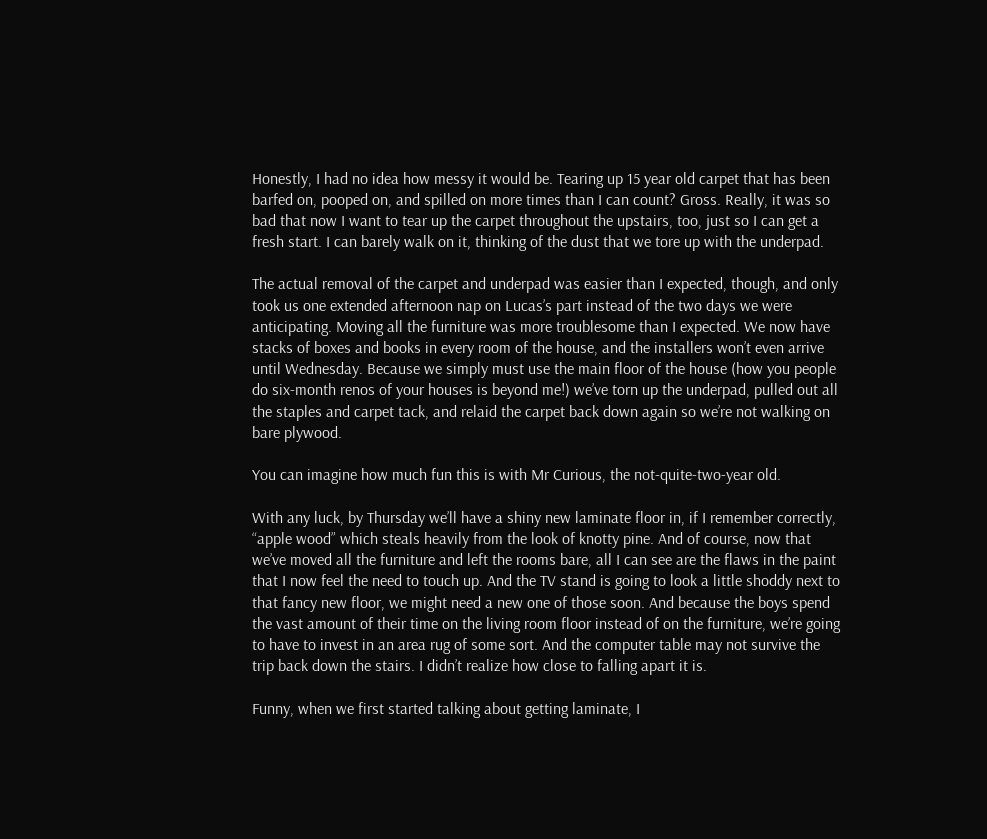Honestly, I had no idea how messy it would be. Tearing up 15 year old carpet that has been barfed on, pooped on, and spilled on more times than I can count? Gross. Really, it was so bad that now I want to tear up the carpet throughout the upstairs, too, just so I can get a fresh start. I can barely walk on it, thinking of the dust that we tore up with the underpad.

The actual removal of the carpet and underpad was easier than I expected, though, and only took us one extended afternoon nap on Lucas’s part instead of the two days we were anticipating. Moving all the furniture was more troublesome than I expected. We now have stacks of boxes and books in every room of the house, and the installers won’t even arrive until Wednesday. Because we simply must use the main floor of the house (how you people do six-month renos of your houses is beyond me!) we’ve torn up the underpad, pulled out all the staples and carpet tack, and relaid the carpet back down again so we’re not walking on bare plywood.

You can imagine how much fun this is with Mr Curious, the not-quite-two-year old.

With any luck, by Thursday we’ll have a shiny new laminate floor in, if I remember correctly, “apple wood” which steals heavily from the look of knotty pine. And of course, now that we’ve moved all the furniture and left the rooms bare, all I can see are the flaws in the paint that I now feel the need to touch up. And the TV stand is going to look a little shoddy next to that fancy new floor, we might need a new one of those soon. And because the boys spend the vast amount of their time on the living room floor instead of on the furniture, we’re going to have to invest in an area rug of some sort. And the computer table may not survive the trip back down the stairs. I didn’t realize how close to falling apart it is.

Funny, when we first started talking about getting laminate, I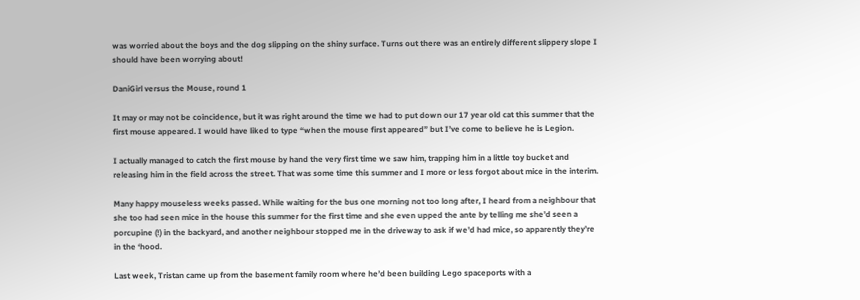was worried about the boys and the dog slipping on the shiny surface. Turns out there was an entirely different slippery slope I should have been worrying about!

DaniGirl versus the Mouse, round 1

It may or may not be coincidence, but it was right around the time we had to put down our 17 year old cat this summer that the first mouse appeared. I would have liked to type “when the mouse first appeared” but I’ve come to believe he is Legion.

I actually managed to catch the first mouse by hand the very first time we saw him, trapping him in a little toy bucket and releasing him in the field across the street. That was some time this summer and I more or less forgot about mice in the interim.

Many happy mouseless weeks passed. While waiting for the bus one morning not too long after, I heard from a neighbour that she too had seen mice in the house this summer for the first time and she even upped the ante by telling me she’d seen a porcupine (!) in the backyard, and another neighbour stopped me in the driveway to ask if we’d had mice, so apparently they’re in the ‘hood.

Last week, Tristan came up from the basement family room where he’d been building Lego spaceports with a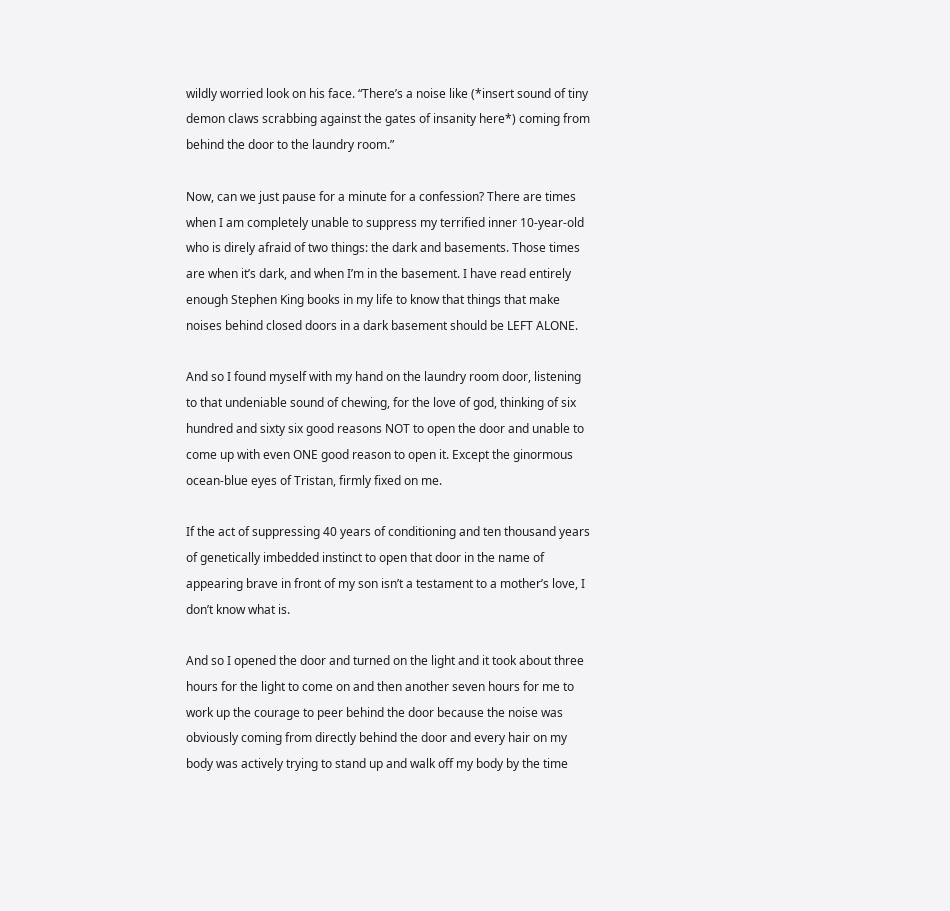wildly worried look on his face. “There’s a noise like (*insert sound of tiny demon claws scrabbing against the gates of insanity here*) coming from behind the door to the laundry room.”

Now, can we just pause for a minute for a confession? There are times when I am completely unable to suppress my terrified inner 10-year-old who is direly afraid of two things: the dark and basements. Those times are when it’s dark, and when I’m in the basement. I have read entirely enough Stephen King books in my life to know that things that make noises behind closed doors in a dark basement should be LEFT ALONE.

And so I found myself with my hand on the laundry room door, listening to that undeniable sound of chewing, for the love of god, thinking of six hundred and sixty six good reasons NOT to open the door and unable to come up with even ONE good reason to open it. Except the ginormous ocean-blue eyes of Tristan, firmly fixed on me.

If the act of suppressing 40 years of conditioning and ten thousand years of genetically imbedded instinct to open that door in the name of appearing brave in front of my son isn’t a testament to a mother’s love, I don’t know what is.

And so I opened the door and turned on the light and it took about three hours for the light to come on and then another seven hours for me to work up the courage to peer behind the door because the noise was obviously coming from directly behind the door and every hair on my body was actively trying to stand up and walk off my body by the time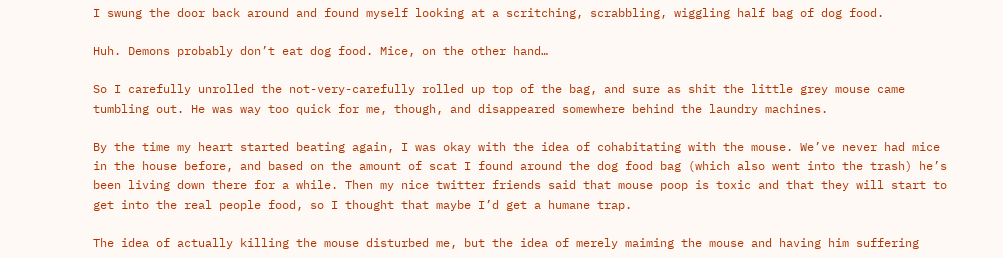I swung the door back around and found myself looking at a scritching, scrabbling, wiggling half bag of dog food.

Huh. Demons probably don’t eat dog food. Mice, on the other hand…

So I carefully unrolled the not-very-carefully rolled up top of the bag, and sure as shit the little grey mouse came tumbling out. He was way too quick for me, though, and disappeared somewhere behind the laundry machines.

By the time my heart started beating again, I was okay with the idea of cohabitating with the mouse. We’ve never had mice in the house before, and based on the amount of scat I found around the dog food bag (which also went into the trash) he’s been living down there for a while. Then my nice twitter friends said that mouse poop is toxic and that they will start to get into the real people food, so I thought that maybe I’d get a humane trap.

The idea of actually killing the mouse disturbed me, but the idea of merely maiming the mouse and having him suffering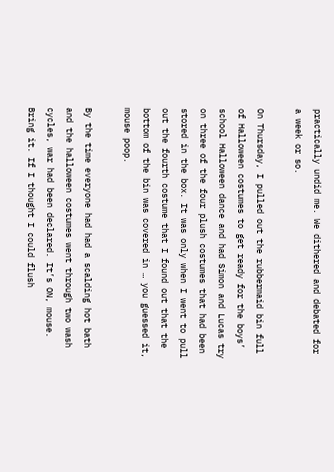practically undid me. We dithered and debated for a week or so.

On Thursday, I pulled out the rubbermaid bin full of Halloween costumes to get ready for the boys’ school Halloween dance and had Simon and Lucas try on three of the four plush costumes that had been stored in the box. It was only when I went to pull out the fourth costume that I found out that the bottom of the bin was covered in … you guessed it, mouse poop.

By the time everyone had had a scalding hot bath and the halloween costumes went through two wash cycles, war had been declared. It’s ON, mouse. Bring it. If I thought I could flush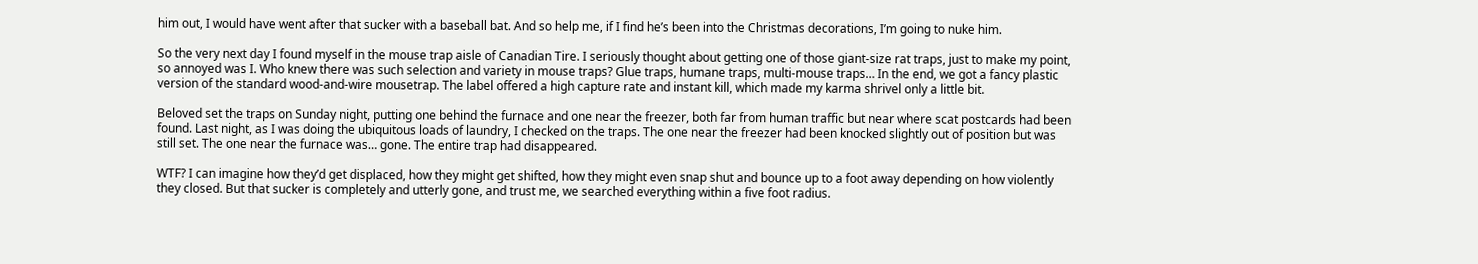him out, I would have went after that sucker with a baseball bat. And so help me, if I find he’s been into the Christmas decorations, I’m going to nuke him.

So the very next day I found myself in the mouse trap aisle of Canadian Tire. I seriously thought about getting one of those giant-size rat traps, just to make my point, so annoyed was I. Who knew there was such selection and variety in mouse traps? Glue traps, humane traps, multi-mouse traps… In the end, we got a fancy plastic version of the standard wood-and-wire mousetrap. The label offered a high capture rate and instant kill, which made my karma shrivel only a little bit.

Beloved set the traps on Sunday night, putting one behind the furnace and one near the freezer, both far from human traffic but near where scat postcards had been found. Last night, as I was doing the ubiquitous loads of laundry, I checked on the traps. The one near the freezer had been knocked slightly out of position but was still set. The one near the furnace was… gone. The entire trap had disappeared.

WTF? I can imagine how they’d get displaced, how they might get shifted, how they might even snap shut and bounce up to a foot away depending on how violently they closed. But that sucker is completely and utterly gone, and trust me, we searched everything within a five foot radius.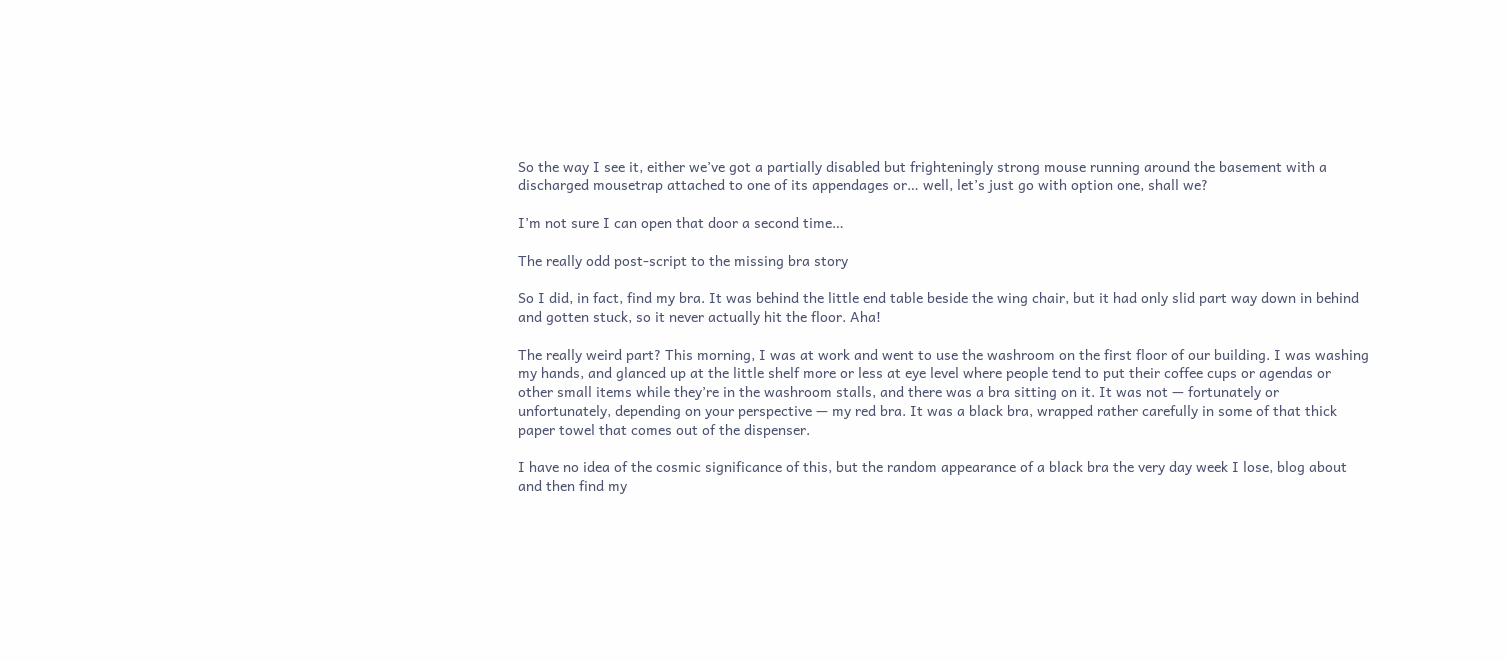So the way I see it, either we’ve got a partially disabled but frighteningly strong mouse running around the basement with a discharged mousetrap attached to one of its appendages or… well, let’s just go with option one, shall we?

I’m not sure I can open that door a second time…

The really odd post-script to the missing bra story

So I did, in fact, find my bra. It was behind the little end table beside the wing chair, but it had only slid part way down in behind and gotten stuck, so it never actually hit the floor. Aha!

The really weird part? This morning, I was at work and went to use the washroom on the first floor of our building. I was washing my hands, and glanced up at the little shelf more or less at eye level where people tend to put their coffee cups or agendas or other small items while they’re in the washroom stalls, and there was a bra sitting on it. It was not — fortunately or unfortunately, depending on your perspective — my red bra. It was a black bra, wrapped rather carefully in some of that thick paper towel that comes out of the dispenser.

I have no idea of the cosmic significance of this, but the random appearance of a black bra the very day week I lose, blog about and then find my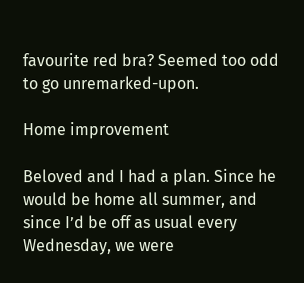favourite red bra? Seemed too odd to go unremarked-upon.

Home improvement

Beloved and I had a plan. Since he would be home all summer, and since I’d be off as usual every Wednesday, we were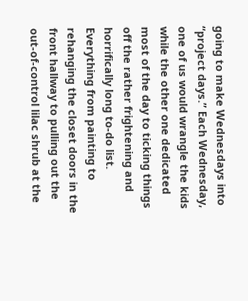going to make Wednesdays into “project days.” Each Wednesday, one of us would wrangle the kids while the other one dedicated most of the day to ticking things off the rather frightening and horrifically long to-do list. Everything from painting to rehanging the closet doors in the front hallway to pulling out the out-of-control lilac shrub at the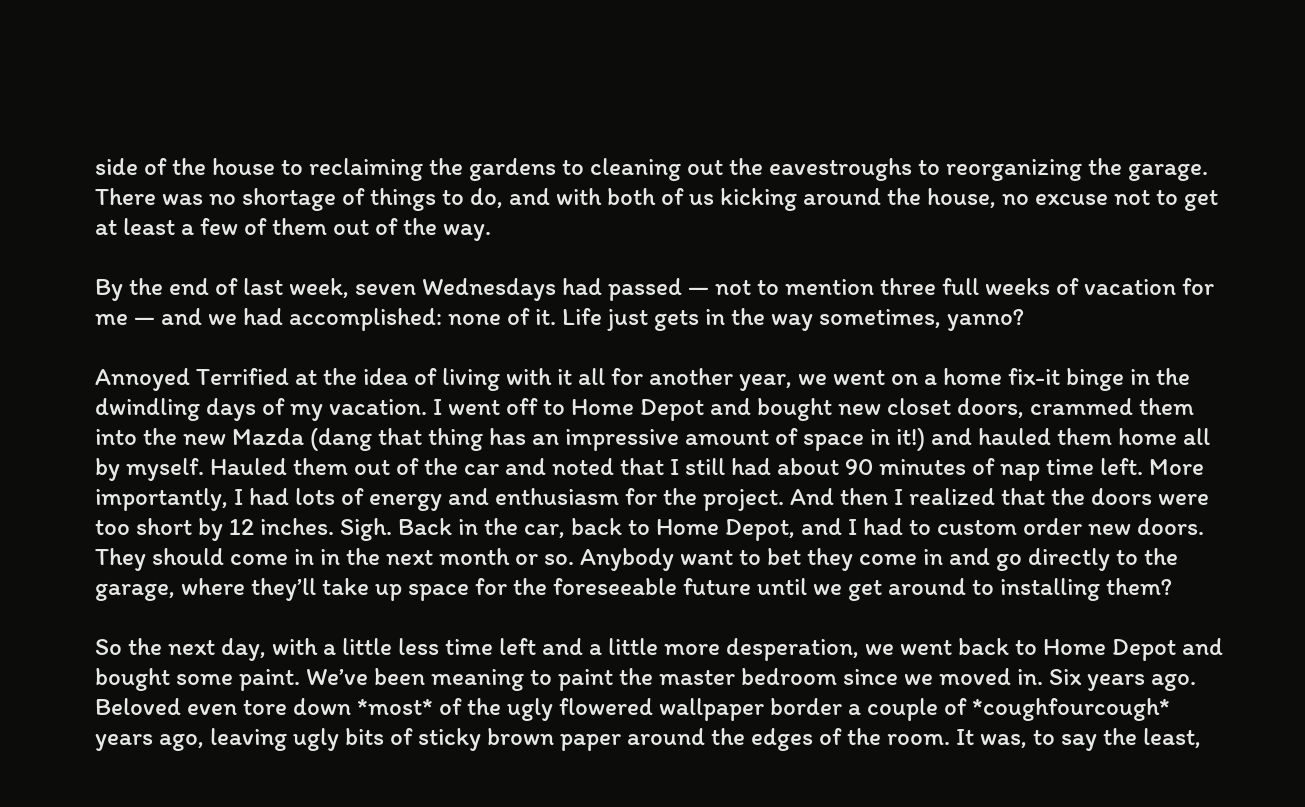side of the house to reclaiming the gardens to cleaning out the eavestroughs to reorganizing the garage. There was no shortage of things to do, and with both of us kicking around the house, no excuse not to get at least a few of them out of the way.

By the end of last week, seven Wednesdays had passed — not to mention three full weeks of vacation for me — and we had accomplished: none of it. Life just gets in the way sometimes, yanno?

Annoyed Terrified at the idea of living with it all for another year, we went on a home fix-it binge in the dwindling days of my vacation. I went off to Home Depot and bought new closet doors, crammed them into the new Mazda (dang that thing has an impressive amount of space in it!) and hauled them home all by myself. Hauled them out of the car and noted that I still had about 90 minutes of nap time left. More importantly, I had lots of energy and enthusiasm for the project. And then I realized that the doors were too short by 12 inches. Sigh. Back in the car, back to Home Depot, and I had to custom order new doors. They should come in in the next month or so. Anybody want to bet they come in and go directly to the garage, where they’ll take up space for the foreseeable future until we get around to installing them?

So the next day, with a little less time left and a little more desperation, we went back to Home Depot and bought some paint. We’ve been meaning to paint the master bedroom since we moved in. Six years ago. Beloved even tore down *most* of the ugly flowered wallpaper border a couple of *coughfourcough* years ago, leaving ugly bits of sticky brown paper around the edges of the room. It was, to say the least,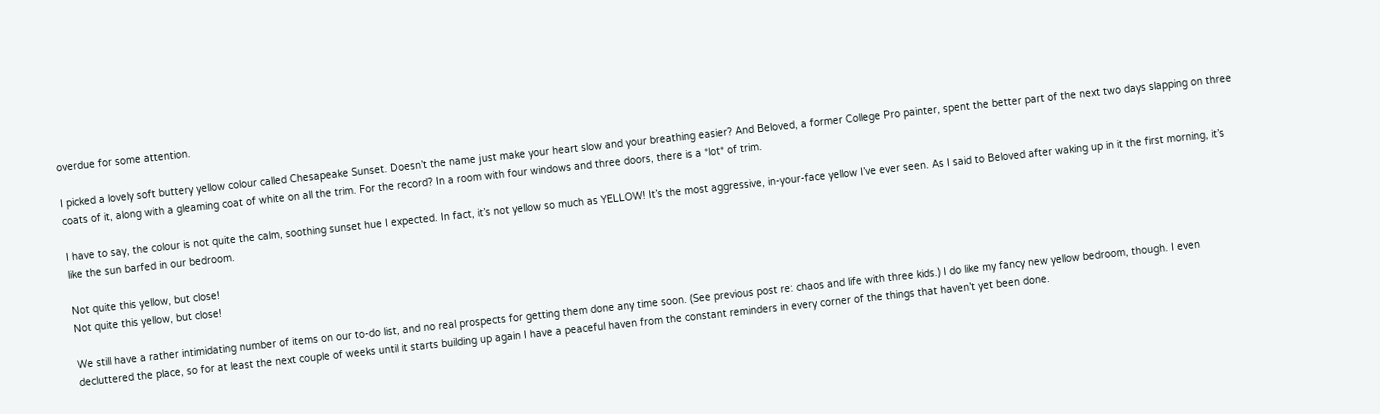overdue for some attention.

I picked a lovely soft buttery yellow colour called Chesapeake Sunset. Doesn’t the name just make your heart slow and your breathing easier? And Beloved, a former College Pro painter, spent the better part of the next two days slapping on three coats of it, along with a gleaming coat of white on all the trim. For the record? In a room with four windows and three doors, there is a *lot* of trim.

I have to say, the colour is not quite the calm, soothing sunset hue I expected. In fact, it’s not yellow so much as YELLOW! It’s the most aggressive, in-your-face yellow I’ve ever seen. As I said to Beloved after waking up in it the first morning, it’s like the sun barfed in our bedroom.

Not quite this yellow, but close!
Not quite this yellow, but close!

We still have a rather intimidating number of items on our to-do list, and no real prospects for getting them done any time soon. (See previous post re: chaos and life with three kids.) I do like my fancy new yellow bedroom, though. I even decluttered the place, so for at least the next couple of weeks until it starts building up again I have a peaceful haven from the constant reminders in every corner of the things that haven’t yet been done.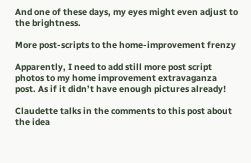And one of these days, my eyes might even adjust to the brightness.

More post-scripts to the home-improvement frenzy

Apparently, I need to add still more post script photos to my home improvement extravaganza post. As if it didn’t have enough pictures already!

Claudette talks in the comments to this post about the idea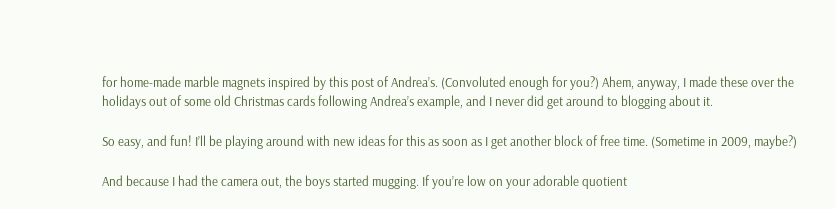for home-made marble magnets inspired by this post of Andrea’s. (Convoluted enough for you?) Ahem, anyway, I made these over the holidays out of some old Christmas cards following Andrea’s example, and I never did get around to blogging about it.

So easy, and fun! I’ll be playing around with new ideas for this as soon as I get another block of free time. (Sometime in 2009, maybe?)

And because I had the camera out, the boys started mugging. If you’re low on your adorable quotient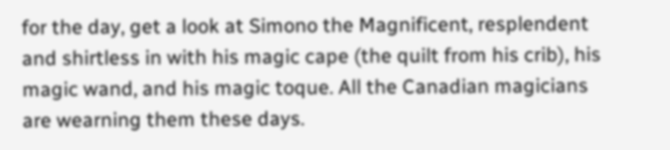for the day, get a look at Simono the Magnificent, resplendent and shirtless in with his magic cape (the quilt from his crib), his magic wand, and his magic toque. All the Canadian magicians are wearning them these days.